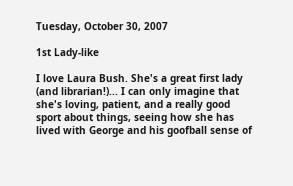Tuesday, October 30, 2007

1st Lady-like

I love Laura Bush. She's a great first lady (and librarian!)... I can only imagine that she's loving, patient, and a really good sport about things, seeing how she has lived with George and his goofball sense of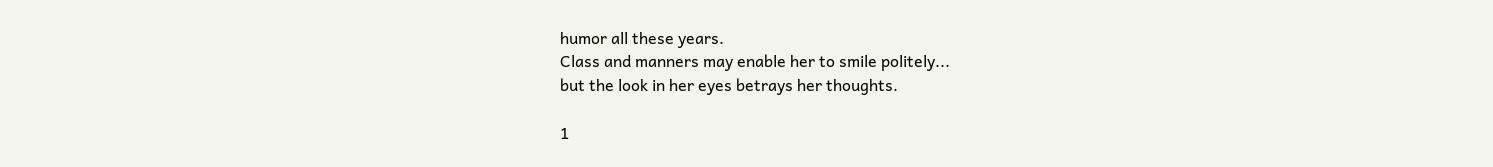humor all these years.
Class and manners may enable her to smile politely...
but the look in her eyes betrays her thoughts.

1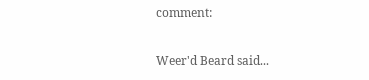comment:

Weer'd Beard said...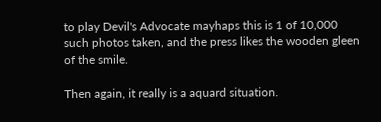to play Devil's Advocate mayhaps this is 1 of 10,000 such photos taken, and the press likes the wooden gleen of the smile.

Then again, it really is a aquard situation.